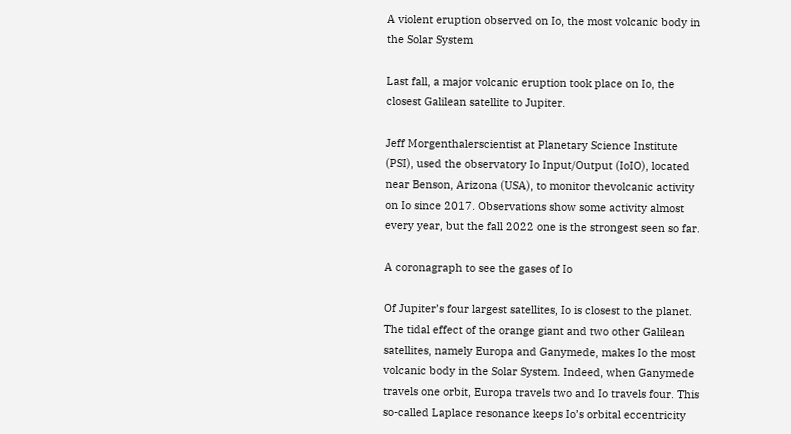A violent eruption observed on Io, the most volcanic body in the Solar System

Last fall, a major volcanic eruption took place on Io, the closest Galilean satellite to Jupiter.

Jeff Morgenthalerscientist at Planetary Science Institute (PSI), used the observatory Io Input/Output (IoIO), located near Benson, Arizona (USA), to monitor thevolcanic activity on Io since 2017. Observations show some activity almost every year, but the fall 2022 one is the strongest seen so far.

A coronagraph to see the gases of Io

Of Jupiter’s four largest satellites, Io is closest to the planet. The tidal effect of the orange giant and two other Galilean satellites, namely Europa and Ganymede, makes Io the most volcanic body in the Solar System. Indeed, when Ganymede travels one orbit, Europa travels two and Io travels four. This so-called Laplace resonance keeps Io’s orbital eccentricity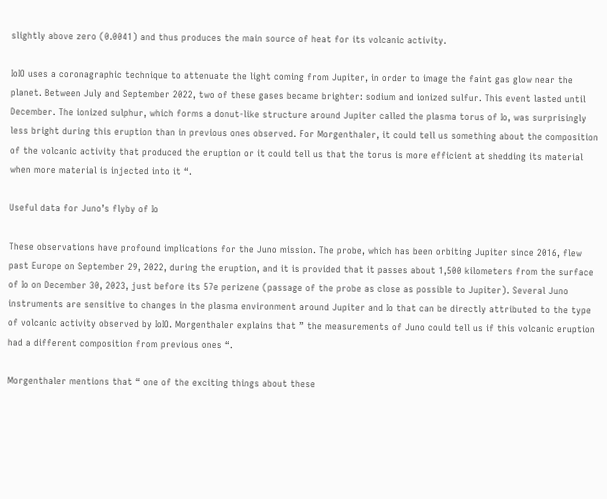slightly above zero (0.0041) and thus produces the main source of heat for its volcanic activity.

IoIO uses a coronagraphic technique to attenuate the light coming from Jupiter, in order to image the faint gas glow near the planet. Between July and September 2022, two of these gases became brighter: sodium and ionized sulfur. This event lasted until December. The ionized sulphur, which forms a donut-like structure around Jupiter called the plasma torus of Io, was surprisingly less bright during this eruption than in previous ones observed. For Morgenthaler, it could tell us something about the composition of the volcanic activity that produced the eruption or it could tell us that the torus is more efficient at shedding its material when more material is injected into it “.

Useful data for Juno’s flyby of Io

These observations have profound implications for the Juno mission. The probe, which has been orbiting Jupiter since 2016, flew past Europe on September 29, 2022, during the eruption, and it is provided that it passes about 1,500 kilometers from the surface of Io on December 30, 2023, just before its 57e perizene (passage of the probe as close as possible to Jupiter). Several Juno instruments are sensitive to changes in the plasma environment around Jupiter and Io that can be directly attributed to the type of volcanic activity observed by IoIO. Morgenthaler explains that ” the measurements of Juno could tell us if this volcanic eruption had a different composition from previous ones “.

Morgenthaler mentions that “ one of the exciting things about these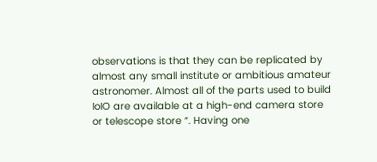observations is that they can be replicated by almost any small institute or ambitious amateur astronomer. Almost all of the parts used to build IoIO are available at a high-end camera store or telescope store “. Having one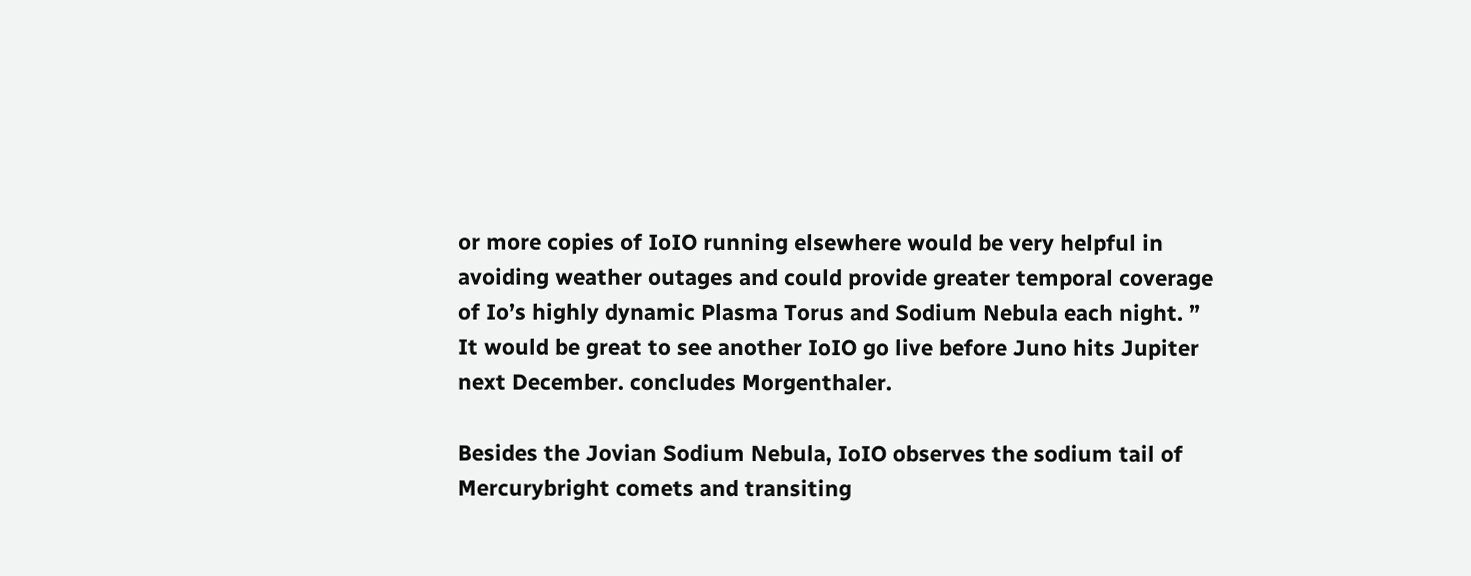or more copies of IoIO running elsewhere would be very helpful in avoiding weather outages and could provide greater temporal coverage of Io’s highly dynamic Plasma Torus and Sodium Nebula each night. ” It would be great to see another IoIO go live before Juno hits Jupiter next December. concludes Morgenthaler.

Besides the Jovian Sodium Nebula, IoIO observes the sodium tail of Mercurybright comets and transiting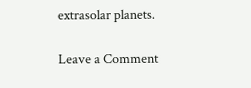extrasolar planets.

Leave a Comment